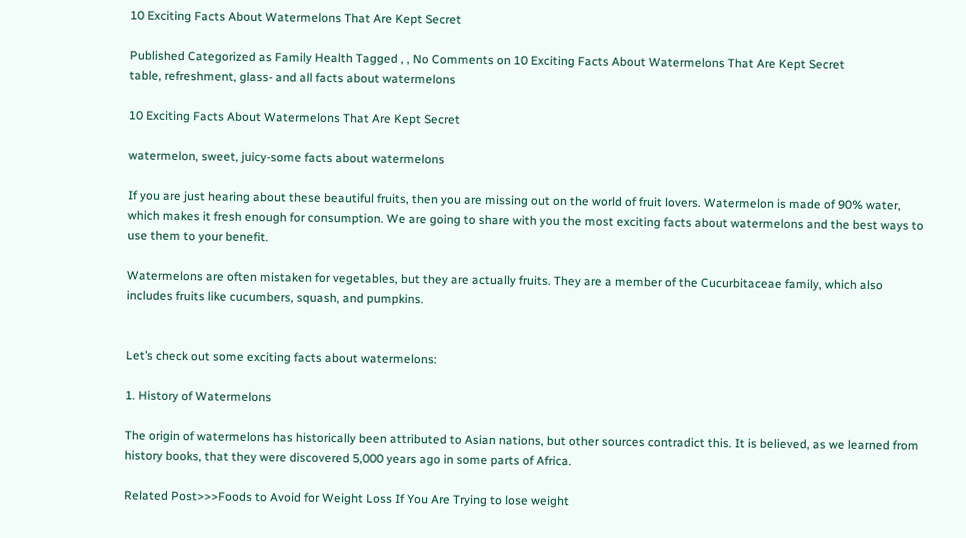10 Exciting Facts About Watermelons That Are Kept Secret

Published Categorized as Family Health Tagged , , No Comments on 10 Exciting Facts About Watermelons That Are Kept Secret
table, refreshment, glass- and all facts about watermelons

10 Exciting Facts About Watermelons That Are Kept Secret

watermelon, sweet, juicy-some facts about watermelons

If you are just hearing about these beautiful fruits, then you are missing out on the world of fruit lovers. Watermelon is made of 90% water, which makes it fresh enough for consumption. We are going to share with you the most exciting facts about watermelons and the best ways to use them to your benefit.

Watermelons are often mistaken for vegetables, but they are actually fruits. They are a member of the Cucurbitaceae family, which also includes fruits like cucumbers, squash, and pumpkins.


Let’s check out some exciting facts about watermelons:

1. History of Watermelons

The origin of watermelons has historically been attributed to Asian nations, but other sources contradict this. It is believed, as we learned from history books, that they were discovered 5,000 years ago in some parts of Africa.

Related Post>>>Foods to Avoid for Weight Loss If You Are Trying to lose weight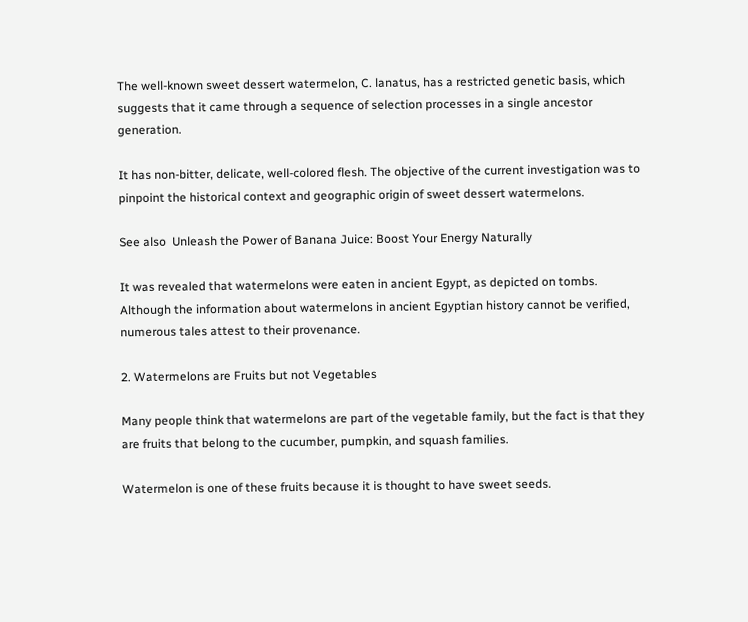The well-known sweet dessert watermelon, C. lanatus, has a restricted genetic basis, which suggests that it came through a sequence of selection processes in a single ancestor generation.

It has non-bitter, delicate, well-colored flesh. The objective of the current investigation was to pinpoint the historical context and geographic origin of sweet dessert watermelons.

See also  Unleash the Power of Banana Juice: Boost Your Energy Naturally

It was revealed that watermelons were eaten in ancient Egypt, as depicted on tombs. Although the information about watermelons in ancient Egyptian history cannot be verified, numerous tales attest to their provenance.

2. Watermelons are Fruits but not Vegetables

Many people think that watermelons are part of the vegetable family, but the fact is that they are fruits that belong to the cucumber, pumpkin, and squash families.

Watermelon is one of these fruits because it is thought to have sweet seeds.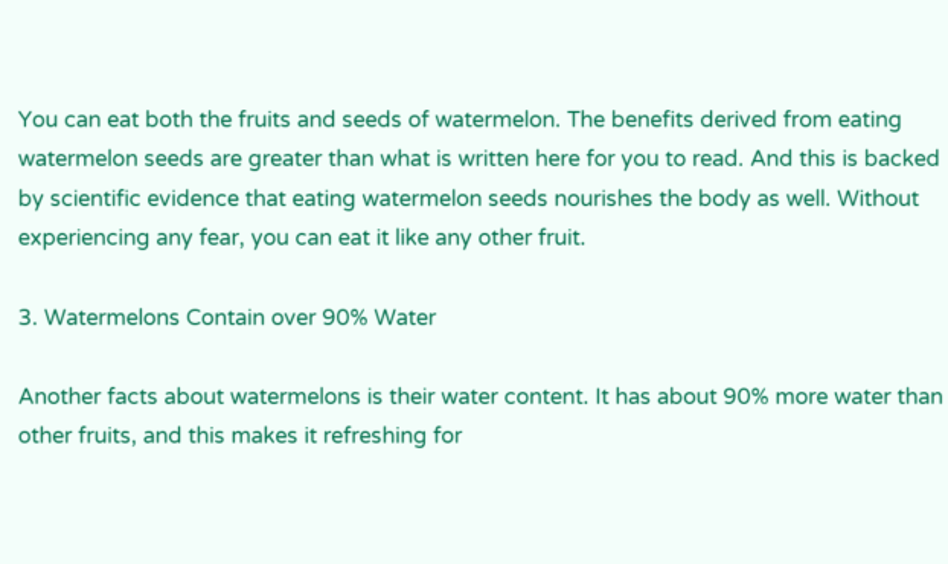You can eat both the fruits and seeds of watermelon. The benefits derived from eating watermelon seeds are greater than what is written here for you to read. And this is backed by scientific evidence that eating watermelon seeds nourishes the body as well. Without experiencing any fear, you can eat it like any other fruit.

3. Watermelons Contain over 90% Water

Another facts about watermelons is their water content. It has about 90% more water than other fruits, and this makes it refreshing for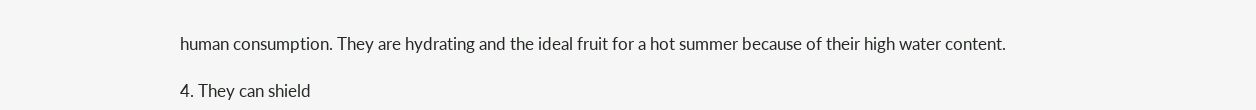human consumption. They are hydrating and the ideal fruit for a hot summer because of their high water content.

4. They can shield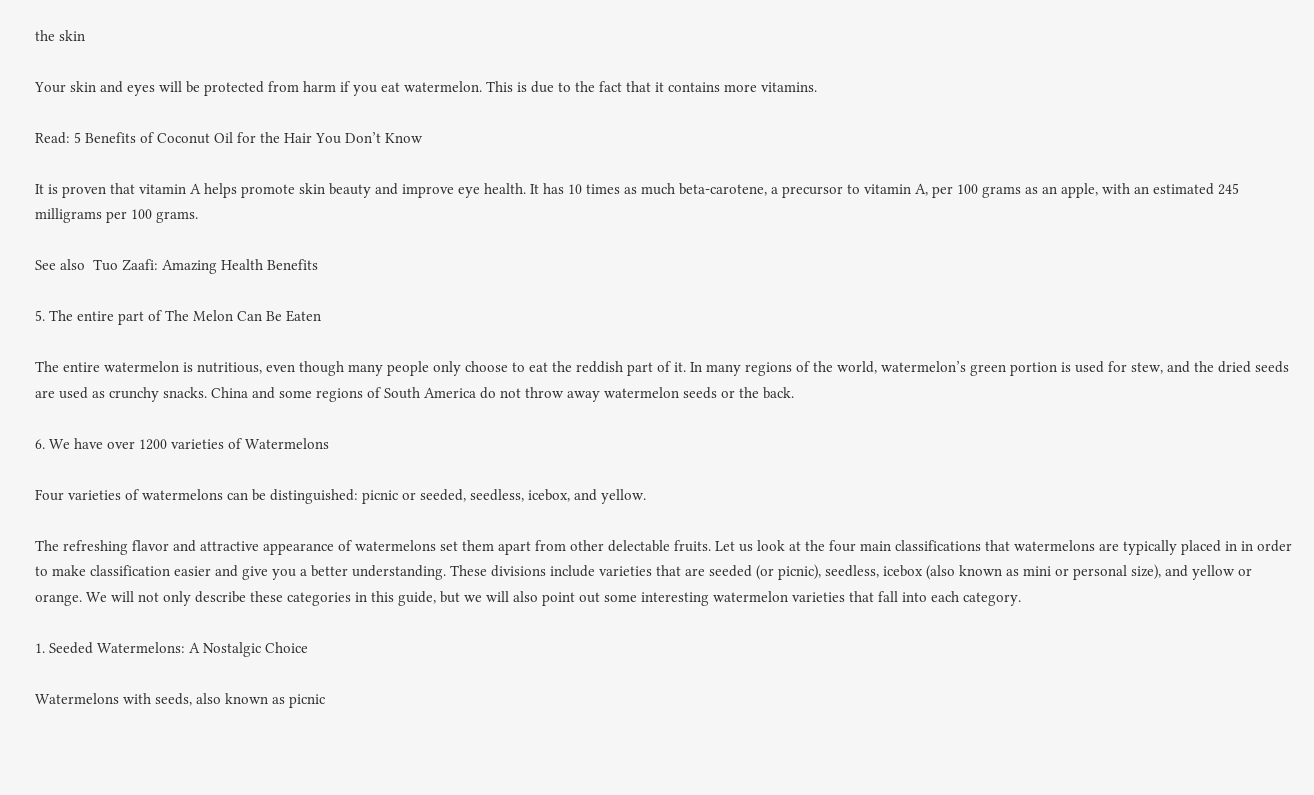the skin

Your skin and eyes will be protected from harm if you eat watermelon. This is due to the fact that it contains more vitamins.

Read: 5 Benefits of Coconut Oil for the Hair You Don’t Know

It is proven that vitamin A helps promote skin beauty and improve eye health. It has 10 times as much beta-carotene, a precursor to vitamin A, per 100 grams as an apple, with an estimated 245 milligrams per 100 grams.

See also  Tuo Zaafi: Amazing Health Benefits

5. The entire part of The Melon Can Be Eaten

The entire watermelon is nutritious, even though many people only choose to eat the reddish part of it. In many regions of the world, watermelon’s green portion is used for stew, and the dried seeds are used as crunchy snacks. China and some regions of South America do not throw away watermelon seeds or the back.

6. We have over 1200 varieties of Watermelons

Four varieties of watermelons can be distinguished: picnic or seeded, seedless, icebox, and yellow.

The refreshing flavor and attractive appearance of watermelons set them apart from other delectable fruits. Let us look at the four main classifications that watermelons are typically placed in in order to make classification easier and give you a better understanding. These divisions include varieties that are seeded (or picnic), seedless, icebox (also known as mini or personal size), and yellow or orange. We will not only describe these categories in this guide, but we will also point out some interesting watermelon varieties that fall into each category.

1. Seeded Watermelons: A Nostalgic Choice

Watermelons with seeds, also known as picnic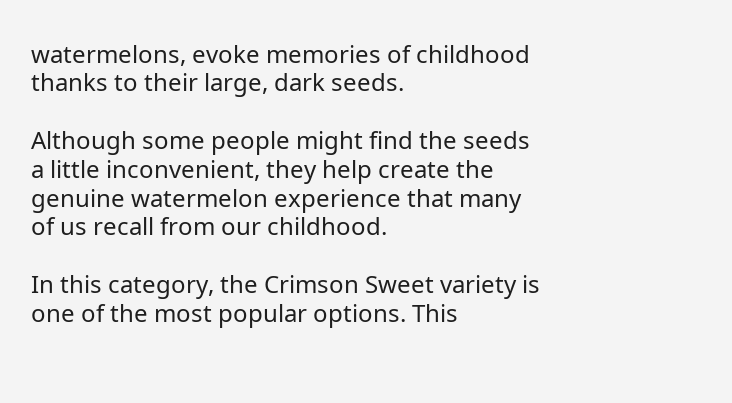watermelons, evoke memories of childhood thanks to their large, dark seeds.

Although some people might find the seeds a little inconvenient, they help create the genuine watermelon experience that many of us recall from our childhood.

In this category, the Crimson Sweet variety is one of the most popular options. This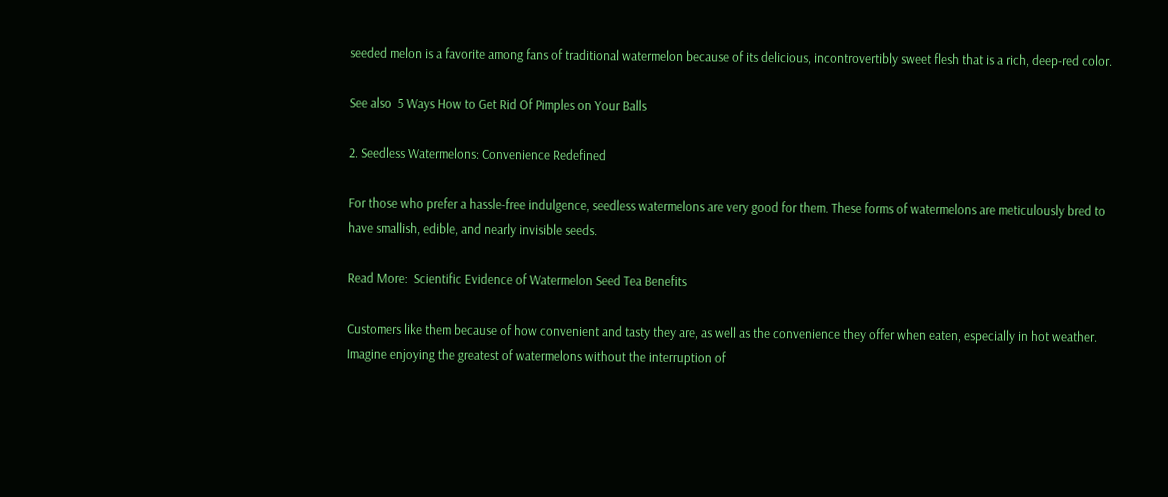seeded melon is a favorite among fans of traditional watermelon because of its delicious, incontrovertibly sweet flesh that is a rich, deep-red color.

See also  5 Ways How to Get Rid Of Pimples on Your Balls

2. Seedless Watermelons: Convenience Redefined

For those who prefer a hassle-free indulgence, seedless watermelons are very good for them. These forms of watermelons are meticulously bred to have smallish, edible, and nearly invisible seeds.

Read More:  Scientific Evidence of Watermelon Seed Tea Benefits

Customers like them because of how convenient and tasty they are, as well as the convenience they offer when eaten, especially in hot weather. Imagine enjoying the greatest of watermelons without the interruption of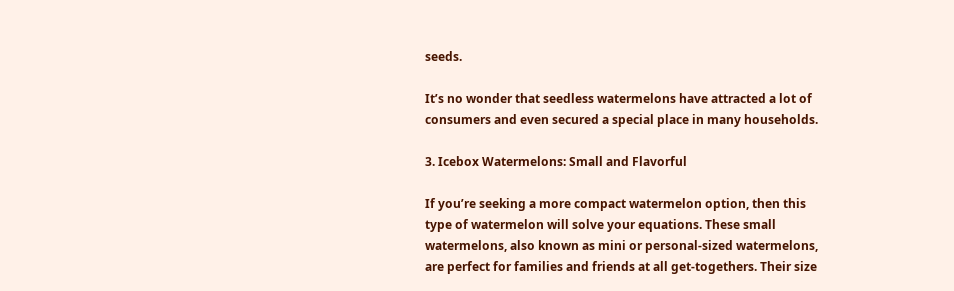seeds.

It’s no wonder that seedless watermelons have attracted a lot of consumers and even secured a special place in many households.

3. Icebox Watermelons: Small and Flavorful

If you’re seeking a more compact watermelon option, then this type of watermelon will solve your equations. These small watermelons, also known as mini or personal-sized watermelons, are perfect for families and friends at all get-togethers. Their size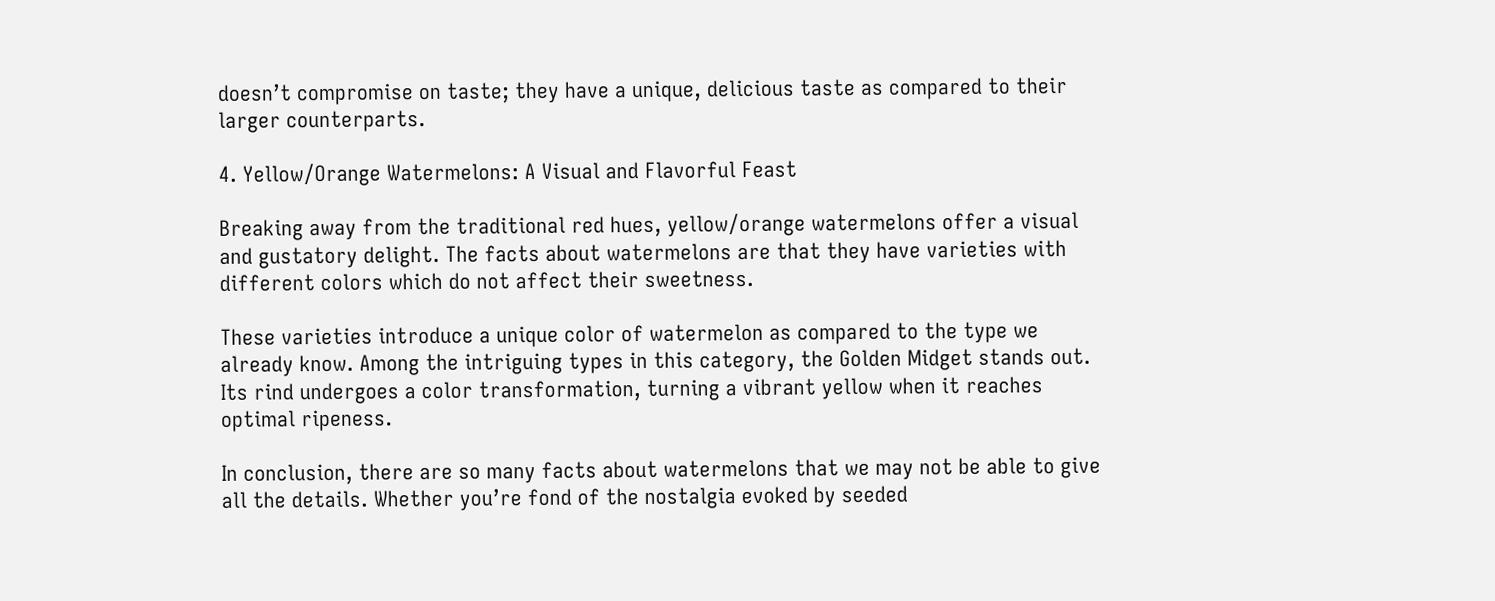doesn’t compromise on taste; they have a unique, delicious taste as compared to their larger counterparts.

4. Yellow/Orange Watermelons: A Visual and Flavorful Feast

Breaking away from the traditional red hues, yellow/orange watermelons offer a visual and gustatory delight. The facts about watermelons are that they have varieties with different colors which do not affect their sweetness.

These varieties introduce a unique color of watermelon as compared to the type we already know. Among the intriguing types in this category, the Golden Midget stands out. Its rind undergoes a color transformation, turning a vibrant yellow when it reaches optimal ripeness.

In conclusion, there are so many facts about watermelons that we may not be able to give all the details. Whether you’re fond of the nostalgia evoked by seeded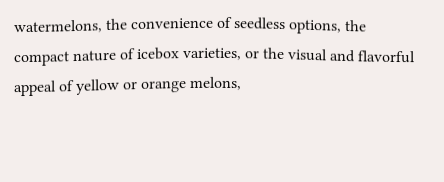watermelons, the convenience of seedless options, the compact nature of icebox varieties, or the visual and flavorful appeal of yellow or orange melons,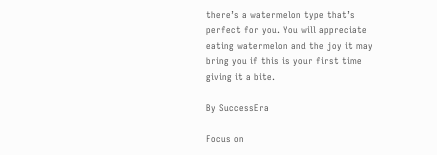there’s a watermelon type that’s perfect for you. You will appreciate eating watermelon and the joy it may bring you if this is your first time giving it a bite.

By SuccessEra

Focus on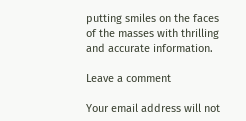putting smiles on the faces of the masses with thrilling and accurate information.

Leave a comment

Your email address will not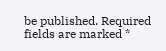be published. Required fields are marked *